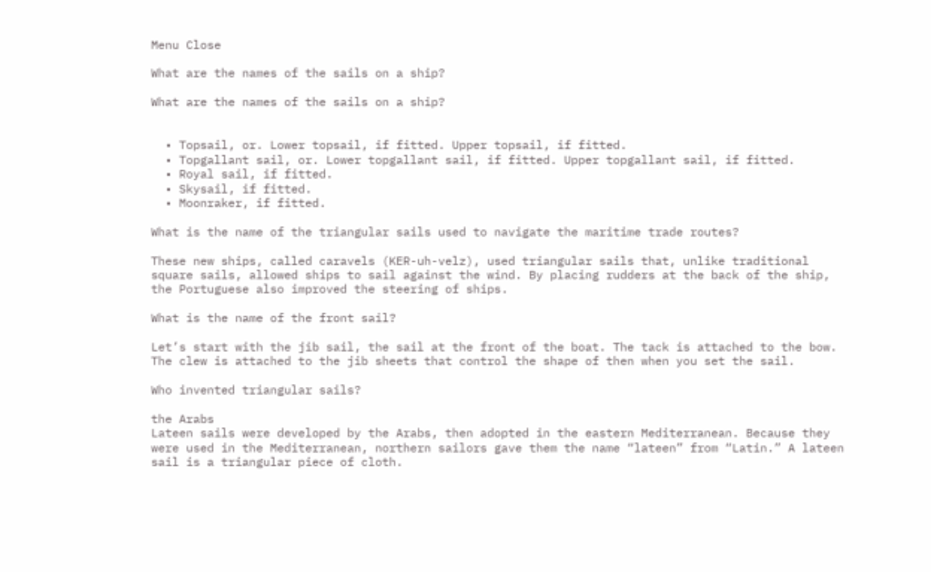Menu Close

What are the names of the sails on a ship?

What are the names of the sails on a ship?


  • Topsail, or. Lower topsail, if fitted. Upper topsail, if fitted.
  • Topgallant sail, or. Lower topgallant sail, if fitted. Upper topgallant sail, if fitted.
  • Royal sail, if fitted.
  • Skysail, if fitted.
  • Moonraker, if fitted.

What is the name of the triangular sails used to navigate the maritime trade routes?

These new ships, called caravels (KER-uh-velz), used triangular sails that, unlike traditional square sails, allowed ships to sail against the wind. By placing rudders at the back of the ship, the Portuguese also improved the steering of ships.

What is the name of the front sail?

Let’s start with the jib sail, the sail at the front of the boat. The tack is attached to the bow. The clew is attached to the jib sheets that control the shape of then when you set the sail.

Who invented triangular sails?

the Arabs
Lateen sails were developed by the Arabs, then adopted in the eastern Mediterranean. Because they were used in the Mediterranean, northern sailors gave them the name “lateen” from “Latin.” A lateen sail is a triangular piece of cloth.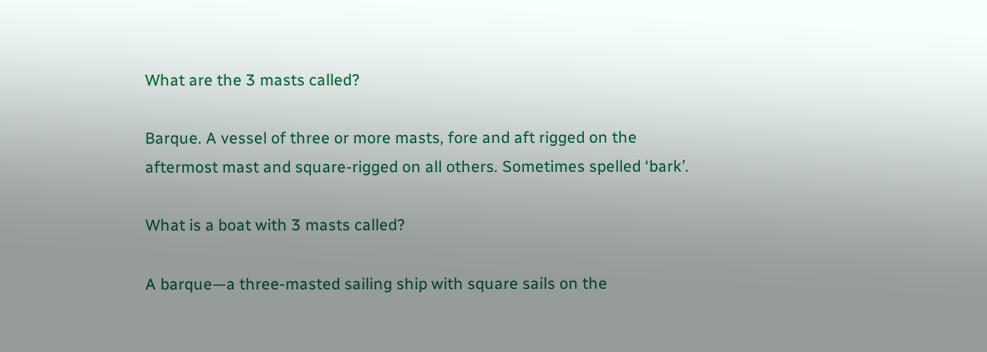What are the 3 masts called?

Barque. A vessel of three or more masts, fore and aft rigged on the aftermost mast and square-rigged on all others. Sometimes spelled ‘bark’.

What is a boat with 3 masts called?

A barque—a three-masted sailing ship with square sails on the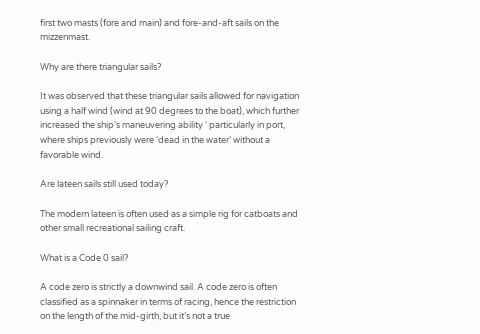first two masts (fore and main) and fore-and-aft sails on the mizzenmast.

Why are there triangular sails?

It was observed that these triangular sails allowed for navigation using a half wind (wind at 90 degrees to the boat), which further increased the ship’s maneuvering ability ‘ particularly in port, where ships previously were ‘dead in the water’ without a favorable wind.

Are lateen sails still used today?

The modern lateen is often used as a simple rig for catboats and other small recreational sailing craft.

What is a Code 0 sail?

A code zero is strictly a downwind sail. A code zero is often classified as a spinnaker in terms of racing, hence the restriction on the length of the mid-girth, but it’s not a true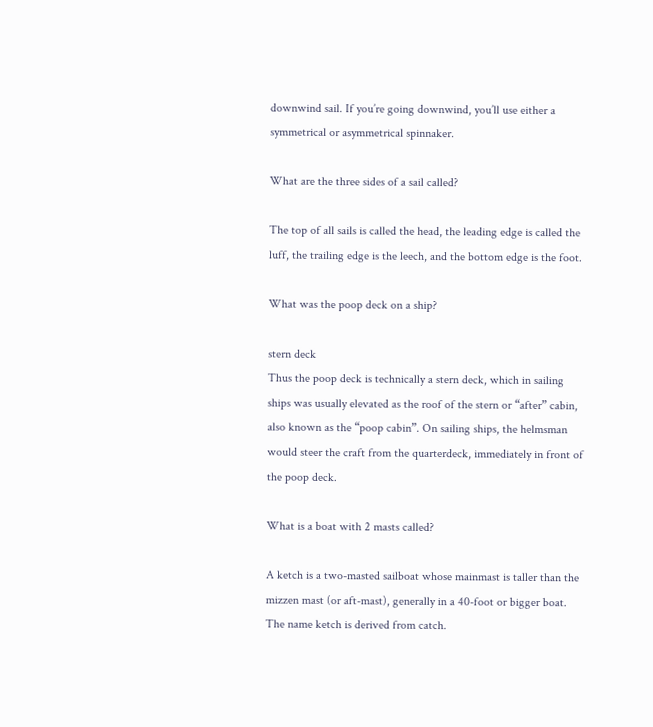downwind sail. If you’re going downwind, you’ll use either a symmetrical or asymmetrical spinnaker.

What are the three sides of a sail called?

The top of all sails is called the head, the leading edge is called the luff, the trailing edge is the leech, and the bottom edge is the foot.

What was the poop deck on a ship?

stern deck
Thus the poop deck is technically a stern deck, which in sailing ships was usually elevated as the roof of the stern or “after” cabin, also known as the “poop cabin”. On sailing ships, the helmsman would steer the craft from the quarterdeck, immediately in front of the poop deck.

What is a boat with 2 masts called?

A ketch is a two-masted sailboat whose mainmast is taller than the mizzen mast (or aft-mast), generally in a 40-foot or bigger boat. The name ketch is derived from catch.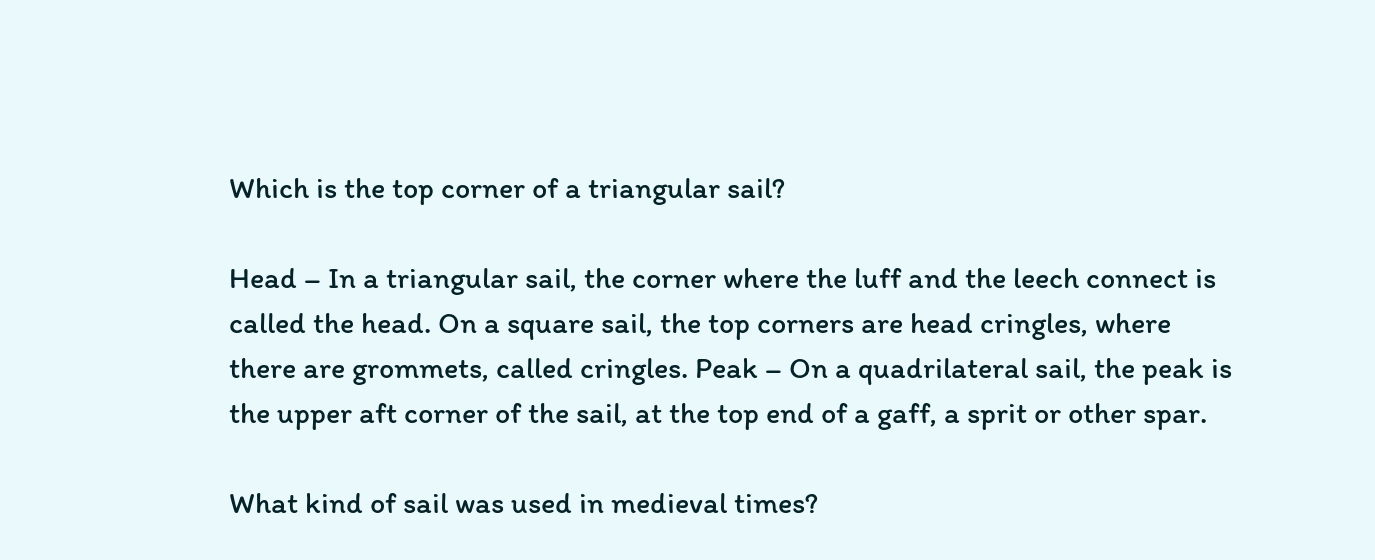Which is the top corner of a triangular sail?

Head – In a triangular sail, the corner where the luff and the leech connect is called the head. On a square sail, the top corners are head cringles, where there are grommets, called cringles. Peak – On a quadrilateral sail, the peak is the upper aft corner of the sail, at the top end of a gaff, a sprit or other spar.

What kind of sail was used in medieval times?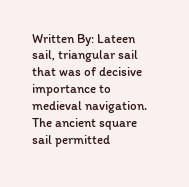Written By: Lateen sail, triangular sail that was of decisive importance to medieval navigation. The ancient square sail permitted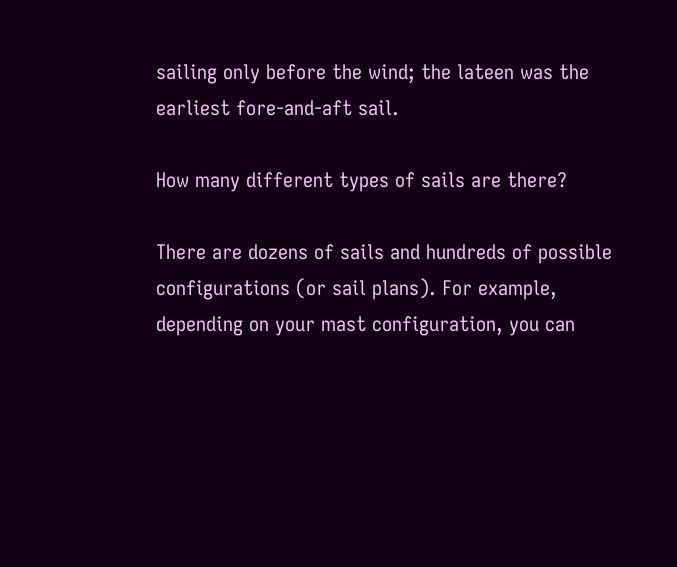sailing only before the wind; the lateen was the earliest fore-and-aft sail.

How many different types of sails are there?

There are dozens of sails and hundreds of possible configurations (or sail plans). For example, depending on your mast configuration, you can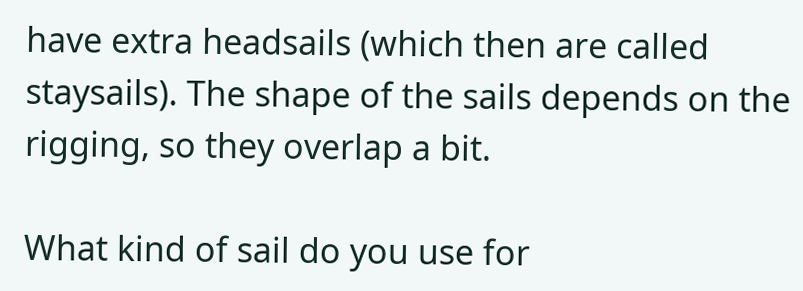have extra headsails (which then are called staysails). The shape of the sails depends on the rigging, so they overlap a bit.

What kind of sail do you use for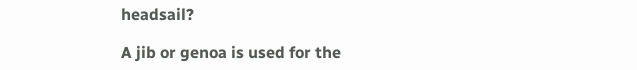headsail?

A jib or genoa is used for the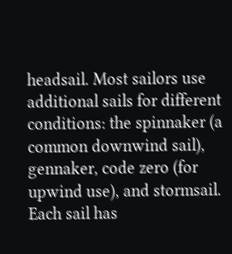headsail. Most sailors use additional sails for different conditions: the spinnaker (a common downwind sail), gennaker, code zero (for upwind use), and stormsail. Each sail has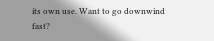its own use. Want to go downwind fast?